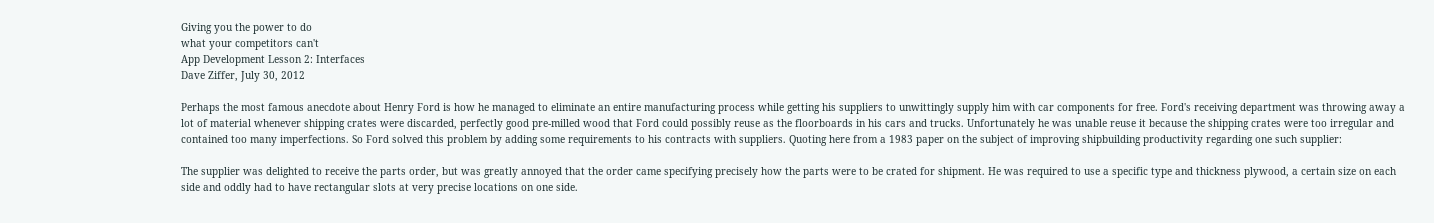Giving you the power to do
what your competitors can't
App Development Lesson 2: Interfaces
Dave Ziffer, July 30, 2012

Perhaps the most famous anecdote about Henry Ford is how he managed to eliminate an entire manufacturing process while getting his suppliers to unwittingly supply him with car components for free. Ford's receiving department was throwing away a lot of material whenever shipping crates were discarded, perfectly good pre-milled wood that Ford could possibly reuse as the floorboards in his cars and trucks. Unfortunately he was unable reuse it because the shipping crates were too irregular and contained too many imperfections. So Ford solved this problem by adding some requirements to his contracts with suppliers. Quoting here from a 1983 paper on the subject of improving shipbuilding productivity regarding one such supplier:

The supplier was delighted to receive the parts order, but was greatly annoyed that the order came specifying precisely how the parts were to be crated for shipment. He was required to use a specific type and thickness plywood, a certain size on each side and oddly had to have rectangular slots at very precise locations on one side.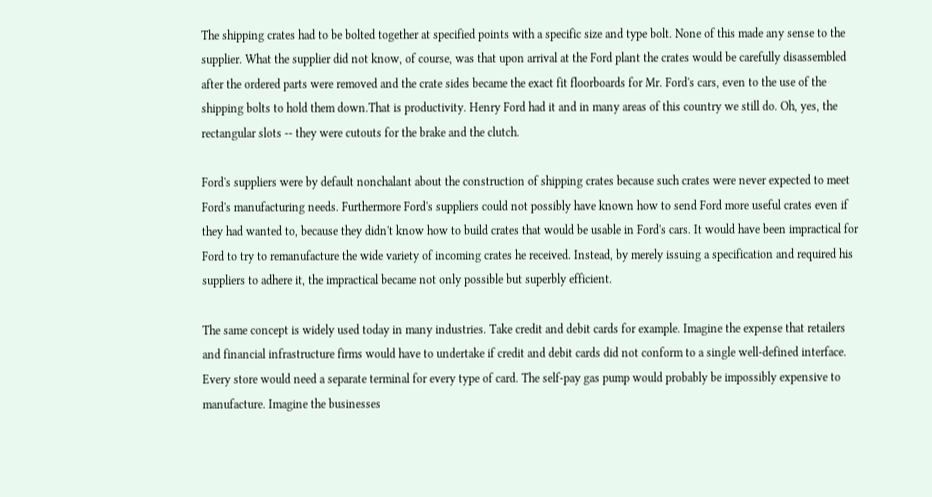The shipping crates had to be bolted together at specified points with a specific size and type bolt. None of this made any sense to the supplier. What the supplier did not know, of course, was that upon arrival at the Ford plant the crates would be carefully disassembled after the ordered parts were removed and the crate sides became the exact fit floorboards for Mr. Ford's cars, even to the use of the shipping bolts to hold them down.That is productivity. Henry Ford had it and in many areas of this country we still do. Oh, yes, the rectangular slots -- they were cutouts for the brake and the clutch.

Ford's suppliers were by default nonchalant about the construction of shipping crates because such crates were never expected to meet Ford's manufacturing needs. Furthermore Ford's suppliers could not possibly have known how to send Ford more useful crates even if they had wanted to, because they didn't know how to build crates that would be usable in Ford's cars. It would have been impractical for Ford to try to remanufacture the wide variety of incoming crates he received. Instead, by merely issuing a specification and required his suppliers to adhere it, the impractical became not only possible but superbly efficient.

The same concept is widely used today in many industries. Take credit and debit cards for example. Imagine the expense that retailers and financial infrastructure firms would have to undertake if credit and debit cards did not conform to a single well-defined interface. Every store would need a separate terminal for every type of card. The self-pay gas pump would probably be impossibly expensive to manufacture. Imagine the businesses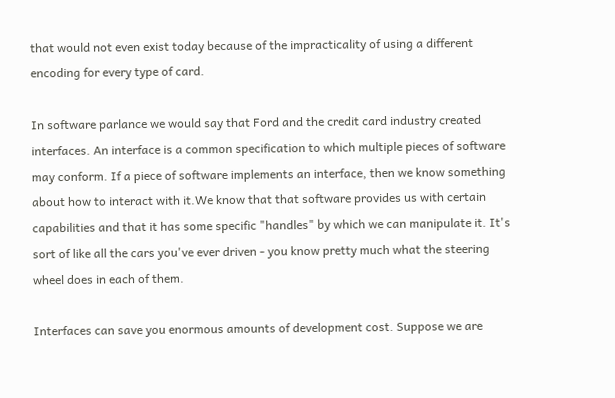that would not even exist today because of the impracticality of using a different encoding for every type of card.

In software parlance we would say that Ford and the credit card industry created interfaces. An interface is a common specification to which multiple pieces of software may conform. If a piece of software implements an interface, then we know something about how to interact with it.We know that that software provides us with certain capabilities and that it has some specific "handles" by which we can manipulate it. It's sort of like all the cars you've ever driven - you know pretty much what the steering wheel does in each of them.

Interfaces can save you enormous amounts of development cost. Suppose we are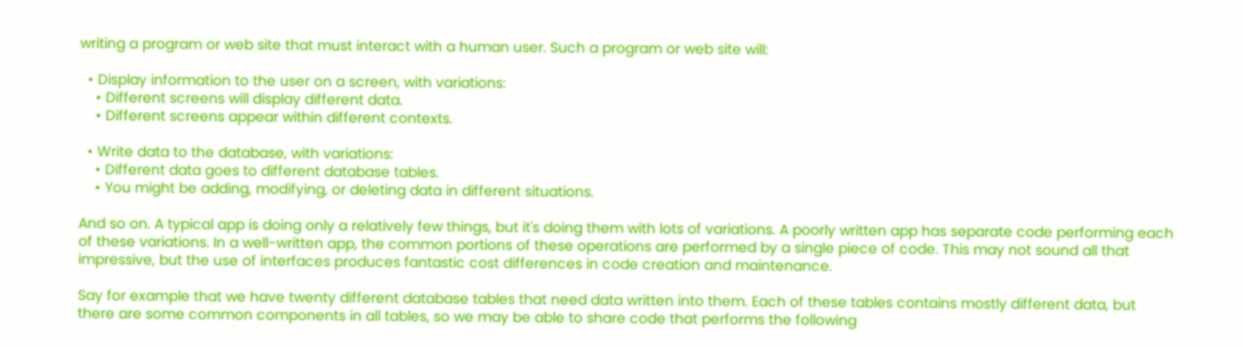writing a program or web site that must interact with a human user. Such a program or web site will:

  • Display information to the user on a screen, with variations:
    • Different screens will display different data.
    • Different screens appear within different contexts.

  • Write data to the database, with variations:
    • Different data goes to different database tables.
    • You might be adding, modifying, or deleting data in different situations.

And so on. A typical app is doing only a relatively few things, but it's doing them with lots of variations. A poorly written app has separate code performing each of these variations. In a well-written app, the common portions of these operations are performed by a single piece of code. This may not sound all that impressive, but the use of interfaces produces fantastic cost differences in code creation and maintenance.

Say for example that we have twenty different database tables that need data written into them. Each of these tables contains mostly different data, but there are some common components in all tables, so we may be able to share code that performs the following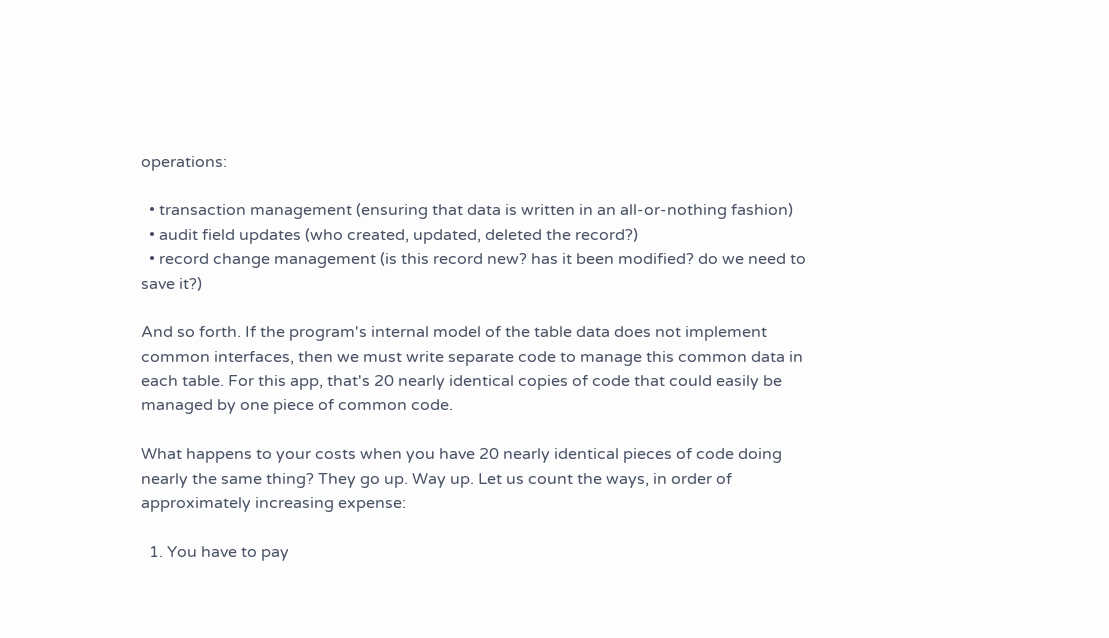operations:

  • transaction management (ensuring that data is written in an all-or-nothing fashion)
  • audit field updates (who created, updated, deleted the record?)
  • record change management (is this record new? has it been modified? do we need to save it?)

And so forth. If the program's internal model of the table data does not implement common interfaces, then we must write separate code to manage this common data in each table. For this app, that's 20 nearly identical copies of code that could easily be managed by one piece of common code.

What happens to your costs when you have 20 nearly identical pieces of code doing nearly the same thing? They go up. Way up. Let us count the ways, in order of approximately increasing expense:

  1. You have to pay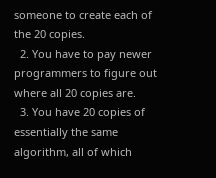someone to create each of the 20 copies.
  2. You have to pay newer programmers to figure out where all 20 copies are.
  3. You have 20 copies of essentially the same algorithm, all of which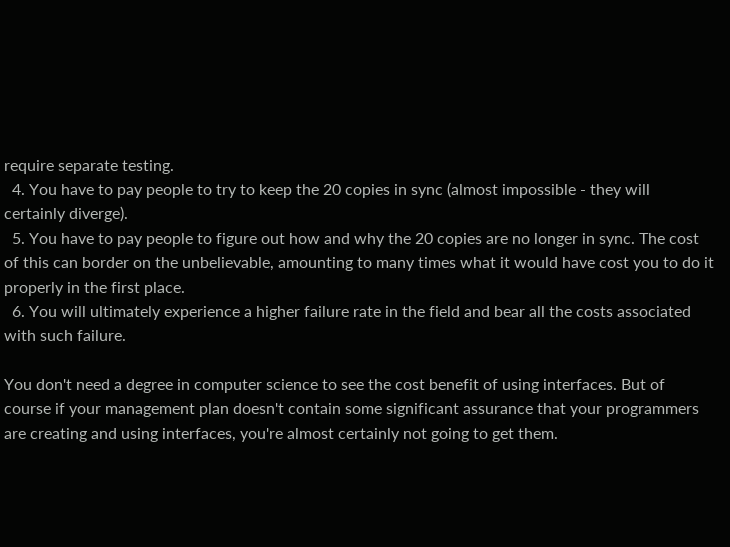require separate testing.
  4. You have to pay people to try to keep the 20 copies in sync (almost impossible - they will certainly diverge).
  5. You have to pay people to figure out how and why the 20 copies are no longer in sync. The cost of this can border on the unbelievable, amounting to many times what it would have cost you to do it properly in the first place.
  6. You will ultimately experience a higher failure rate in the field and bear all the costs associated with such failure.

You don't need a degree in computer science to see the cost benefit of using interfaces. But of course if your management plan doesn't contain some significant assurance that your programmers are creating and using interfaces, you're almost certainly not going to get them.